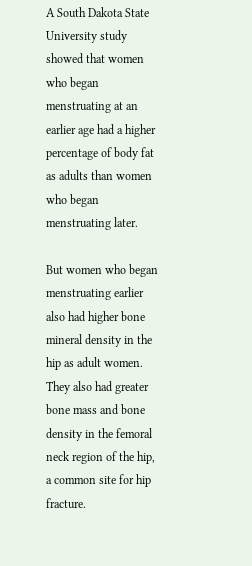A South Dakota State University study showed that women who began menstruating at an earlier age had a higher percentage of body fat as adults than women who began menstruating later.

But women who began menstruating earlier also had higher bone mineral density in the hip as adult women. They also had greater bone mass and bone density in the femoral neck region of the hip, a common site for hip fracture.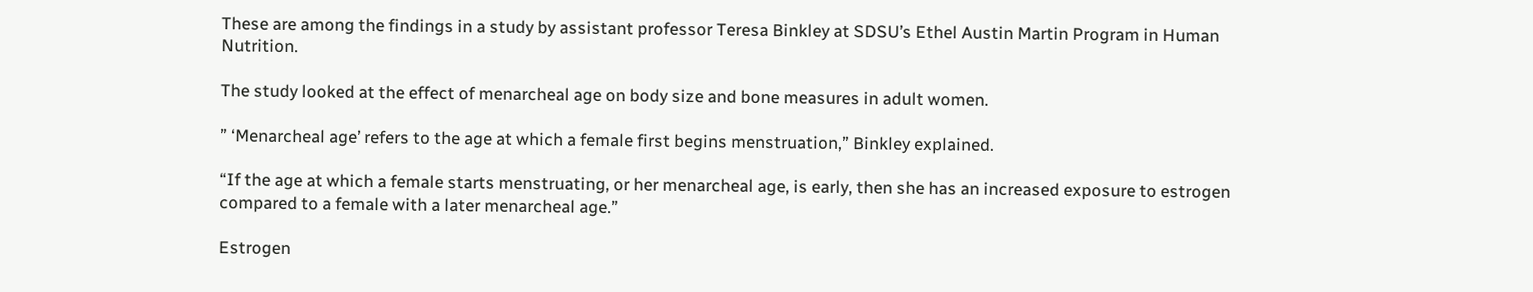These are among the findings in a study by assistant professor Teresa Binkley at SDSU’s Ethel Austin Martin Program in Human Nutrition.

The study looked at the effect of menarcheal age on body size and bone measures in adult women.

” ‘Menarcheal age’ refers to the age at which a female first begins menstruation,” Binkley explained.

“If the age at which a female starts menstruating, or her menarcheal age, is early, then she has an increased exposure to estrogen compared to a female with a later menarcheal age.”

Estrogen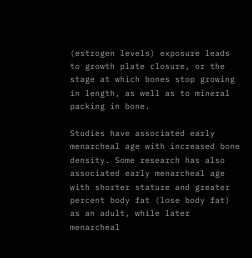(estrogen levels) exposure leads to growth plate closure, or the stage at which bones stop growing in length, as well as to mineral packing in bone.

Studies have associated early menarcheal age with increased bone density. Some research has also associated early menarcheal age with shorter stature and greater percent body fat (lose body fat) as an adult, while later menarcheal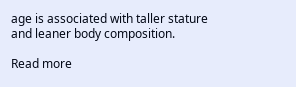age is associated with taller stature and leaner body composition.

Read more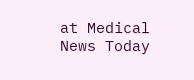at Medical News Today